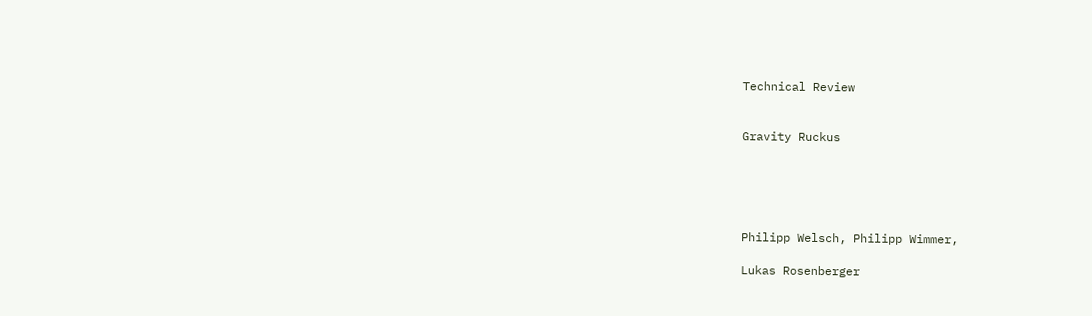Technical Review


Gravity Ruckus





Philipp Welsch, Philipp Wimmer,

Lukas Rosenberger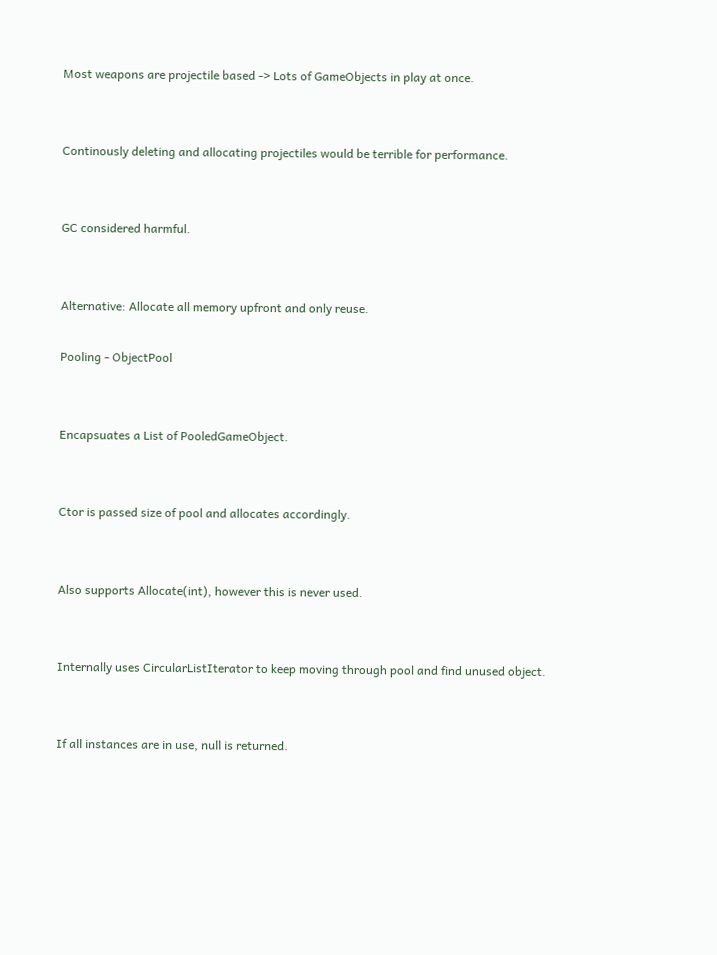Most weapons are projectile based -> Lots of GameObjects in play at once.


Continously deleting and allocating projectiles would be terrible for performance.


GC considered harmful.


Alternative: Allocate all memory upfront and only reuse.

Pooling - ObjectPool


Encapsuates a List of PooledGameObject.


Ctor is passed size of pool and allocates accordingly.


Also supports Allocate(int), however this is never used.


Internally uses CircularListIterator to keep moving through pool and find unused object.


If all instances are in use, null is returned.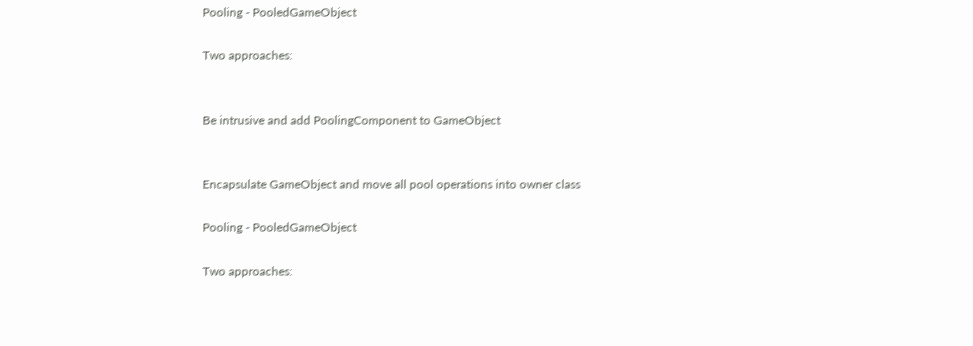Pooling - PooledGameObject

Two approaches:


Be intrusive and add PoolingComponent to GameObject


Encapsulate GameObject and move all pool operations into owner class

Pooling - PooledGameObject

Two approaches: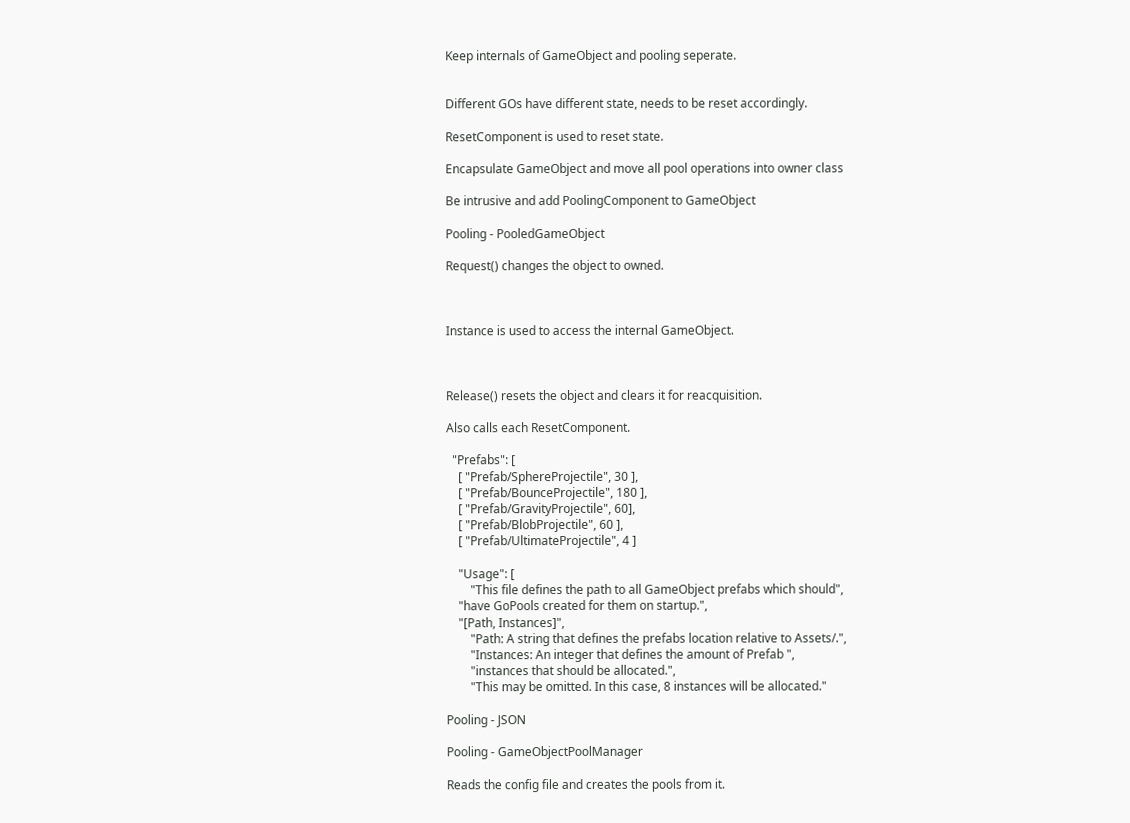Keep internals of GameObject and pooling seperate.


Different GOs have different state, needs to be reset accordingly.

ResetComponent is used to reset state.

Encapsulate GameObject and move all pool operations into owner class

Be intrusive and add PoolingComponent to GameObject

Pooling - PooledGameObject

Request() changes the object to owned.



Instance is used to access the internal GameObject.



Release() resets the object and clears it for reacquisition.

Also calls each ResetComponent.

  "Prefabs": [
    [ "Prefab/SphereProjectile", 30 ],
    [ "Prefab/BounceProjectile", 180 ],
    [ "Prefab/GravityProjectile", 60],
    [ "Prefab/BlobProjectile", 60 ],
    [ "Prefab/UltimateProjectile", 4 ]

    "Usage": [
        "This file defines the path to all GameObject prefabs which should",
    "have GoPools created for them on startup.",
    "[Path, Instances]",
        "Path: A string that defines the prefabs location relative to Assets/.",
        "Instances: An integer that defines the amount of Prefab ",
        "instances that should be allocated.",
        "This may be omitted. In this case, 8 instances will be allocated."

Pooling - JSON

Pooling - GameObjectPoolManager

Reads the config file and creates the pools from it.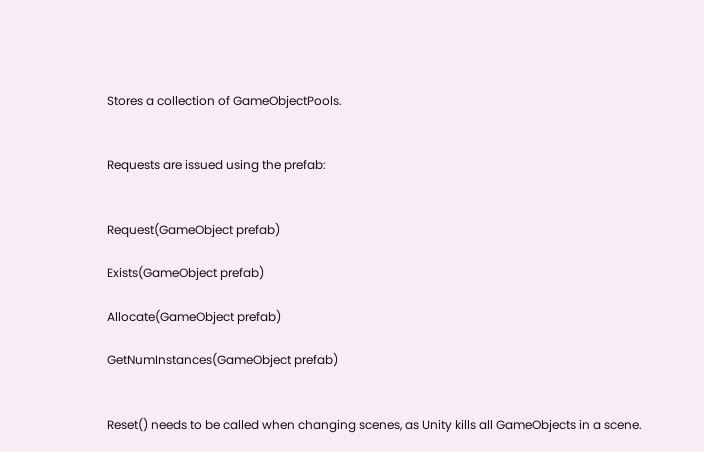Stores a collection of GameObjectPools.


Requests are issued using the prefab:


Request(GameObject prefab)

Exists(GameObject prefab)

Allocate(GameObject prefab)

GetNumInstances(GameObject prefab)


Reset() needs to be called when changing scenes, as Unity kills all GameObjects in a scene.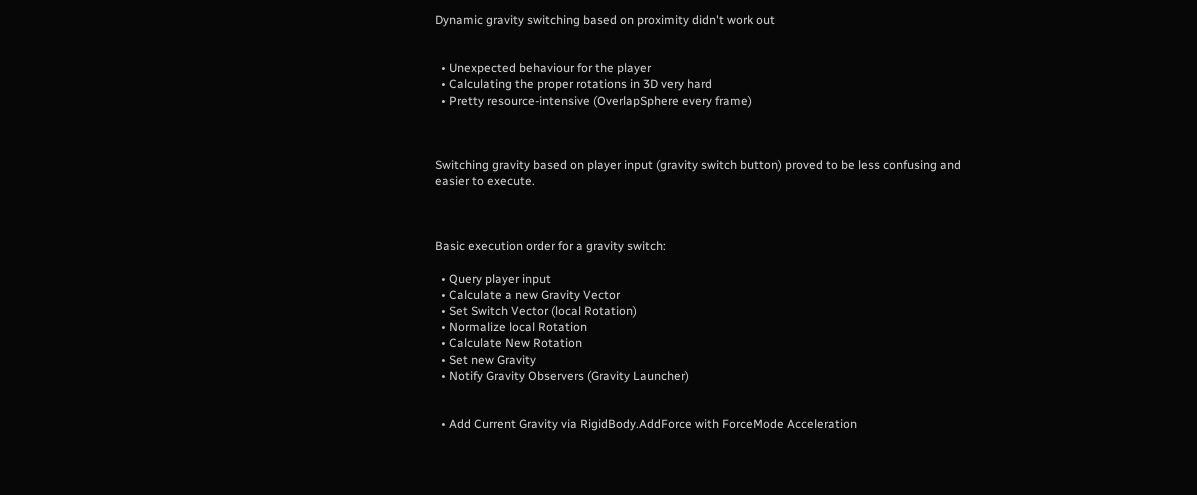Dynamic gravity switching based on proximity didn't work out


  • Unexpected behaviour for the player
  • Calculating the proper rotations in 3D very hard
  • Pretty resource-intensive (OverlapSphere every frame)



Switching gravity based on player input (gravity switch button) proved to be less confusing and easier to execute.



Basic execution order for a gravity switch:

  • Query player input
  • Calculate a new Gravity Vector
  • Set Switch Vector (local Rotation)
  • Normalize local Rotation
  • Calculate New Rotation
  • Set new Gravity
  • Notify Gravity Observers (Gravity Launcher)


  • Add Current Gravity via RigidBody.AddForce with ForceMode Acceleration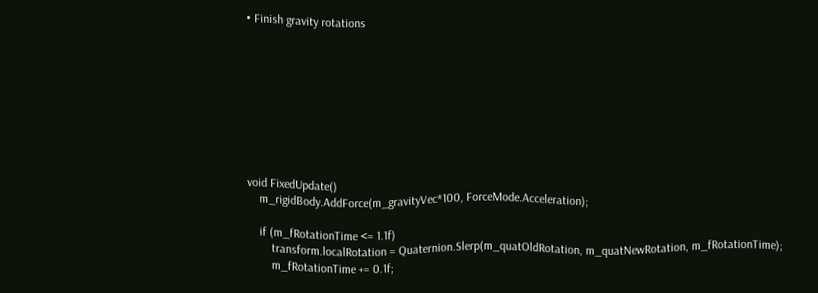• Finish gravity rotations









void FixedUpdate()
    m_rigidBody.AddForce(m_gravityVec*100, ForceMode.Acceleration);

    if (m_fRotationTime <= 1.1f)
        transform.localRotation = Quaternion.Slerp(m_quatOldRotation, m_quatNewRotation, m_fRotationTime);
        m_fRotationTime += 0.1f;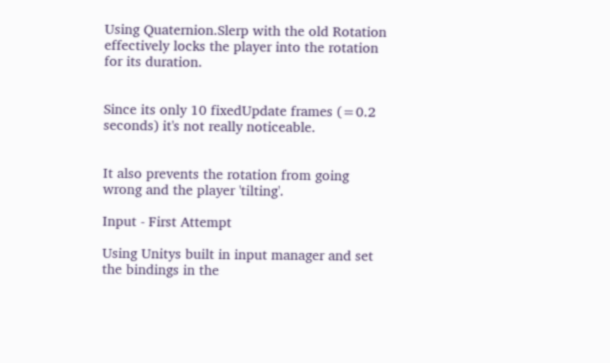Using Quaternion.Slerp with the old Rotation effectively locks the player into the rotation for its duration.


Since its only 10 fixedUpdate frames (=0.2 seconds) it's not really noticeable.


It also prevents the rotation from going wrong and the player 'tilting'.

Input - First Attempt

Using Unitys built in input manager and set the bindings in the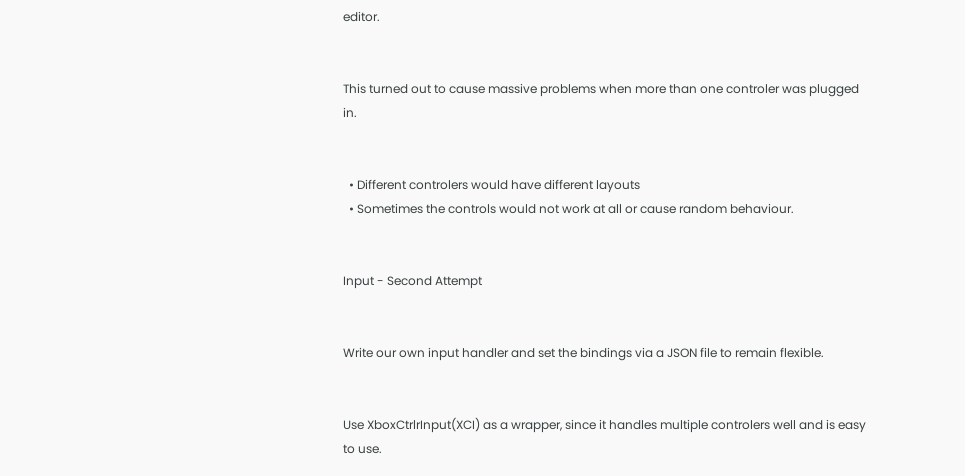editor.


This turned out to cause massive problems when more than one controler was plugged in.


  • Different controlers would have different layouts
  • Sometimes the controls would not work at all or cause random behaviour.


Input - Second Attempt


Write our own input handler and set the bindings via a JSON file to remain flexible.


Use XboxCtrlrInput(XCI) as a wrapper, since it handles multiple controlers well and is easy to use.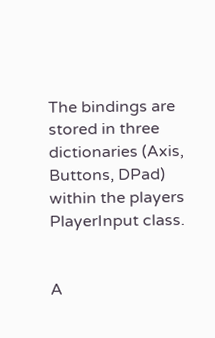The bindings are stored in three dictionaries (Axis, Buttons, DPad) within the players PlayerInput class.


A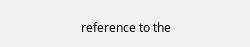reference to the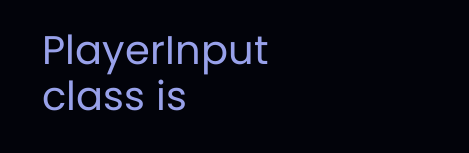PlayerInput class is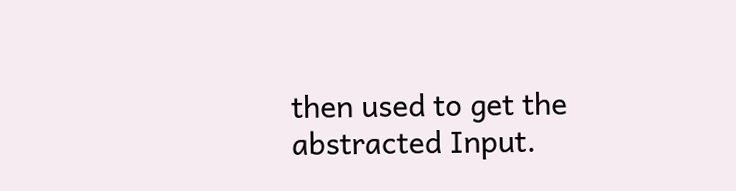then used to get the abstracted Input.